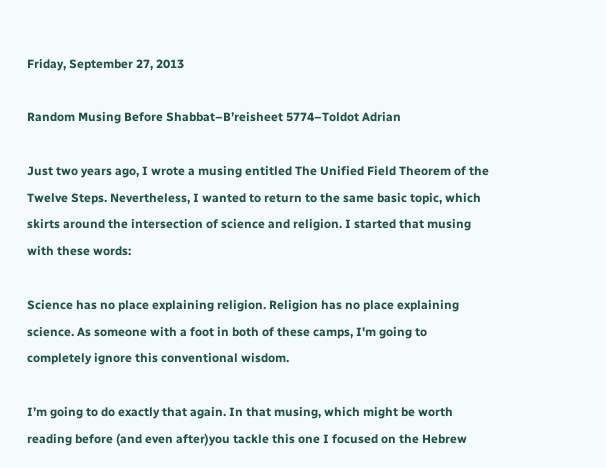Friday, September 27, 2013

Random Musing Before Shabbat–B’reisheet 5774–Toldot Adrian

Just two years ago, I wrote a musing entitled The Unified Field Theorem of the Twelve Steps. Nevertheless, I wanted to return to the same basic topic, which skirts around the intersection of science and religion. I started that musing with these words:

Science has no place explaining religion. Religion has no place explaining science. As someone with a foot in both of these camps, I'm going to completely ignore this conventional wisdom.

I’m going to do exactly that again. In that musing, which might be worth reading before (and even after)you tackle this one I focused on the Hebrew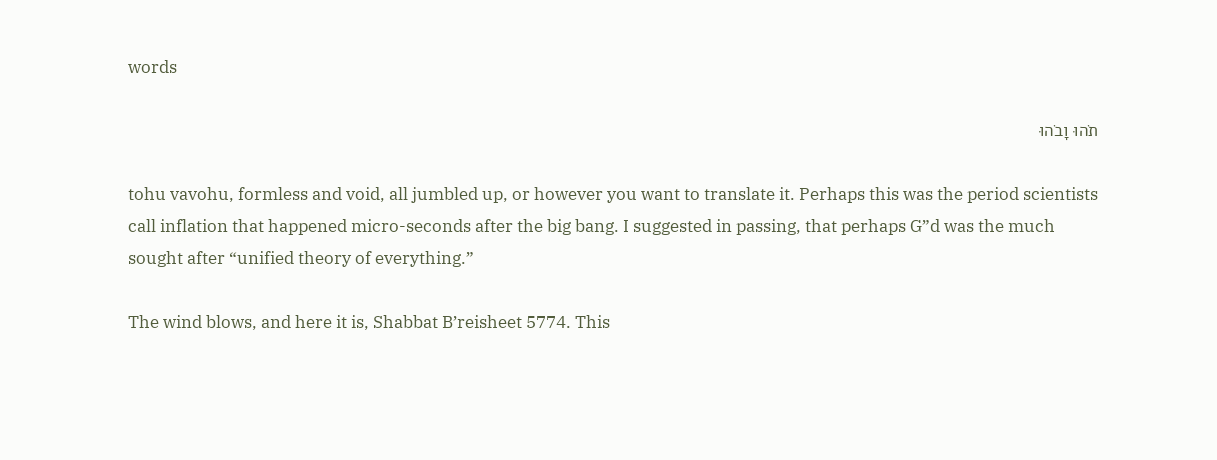words

תֹהוּ וָבֹהוּ

tohu vavohu, formless and void, all jumbled up, or however you want to translate it. Perhaps this was the period scientists call inflation that happened micro-seconds after the big bang. I suggested in passing, that perhaps G”d was the much sought after “unified theory of everything.”

The wind blows, and here it is, Shabbat B’reisheet 5774. This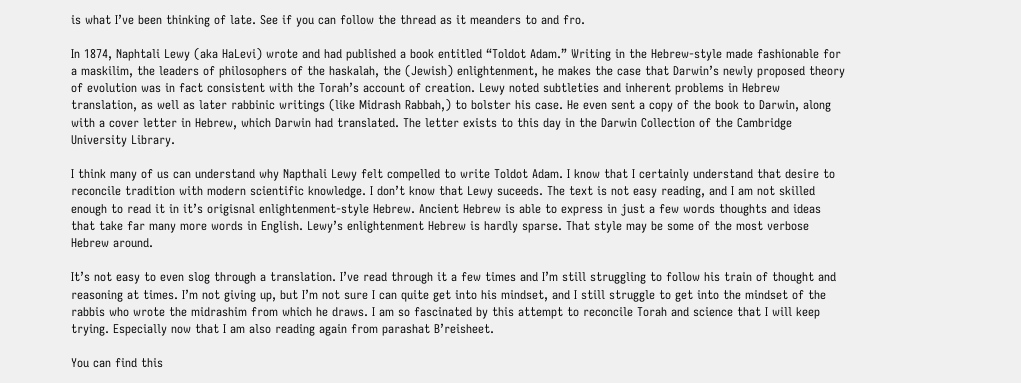is what I’ve been thinking of late. See if you can follow the thread as it meanders to and fro.

In 1874, Naphtali Lewy (aka HaLevi) wrote and had published a book entitled “Toldot Adam.” Writing in the Hebrew-style made fashionable for a maskilim, the leaders of philosophers of the haskalah, the (Jewish) enlightenment, he makes the case that Darwin’s newly proposed theory of evolution was in fact consistent with the Torah’s account of creation. Lewy noted subtleties and inherent problems in Hebrew translation, as well as later rabbinic writings (like Midrash Rabbah,) to bolster his case. He even sent a copy of the book to Darwin, along with a cover letter in Hebrew, which Darwin had translated. The letter exists to this day in the Darwin Collection of the Cambridge University Library.

I think many of us can understand why Napthali Lewy felt compelled to write Toldot Adam. I know that I certainly understand that desire to reconcile tradition with modern scientific knowledge. I don’t know that Lewy suceeds. The text is not easy reading, and I am not skilled enough to read it in it’s origisnal enlightenment-style Hebrew. Ancient Hebrew is able to express in just a few words thoughts and ideas that take far many more words in English. Lewy’s enlightenment Hebrew is hardly sparse. That style may be some of the most verbose Hebrew around.

It’s not easy to even slog through a translation. I’ve read through it a few times and I’m still struggling to follow his train of thought and reasoning at times. I’m not giving up, but I’m not sure I can quite get into his mindset, and I still struggle to get into the mindset of the rabbis who wrote the midrashim from which he draws. I am so fascinated by this attempt to reconcile Torah and science that I will keep trying. Especially now that I am also reading again from parashat B’reisheet.

You can find this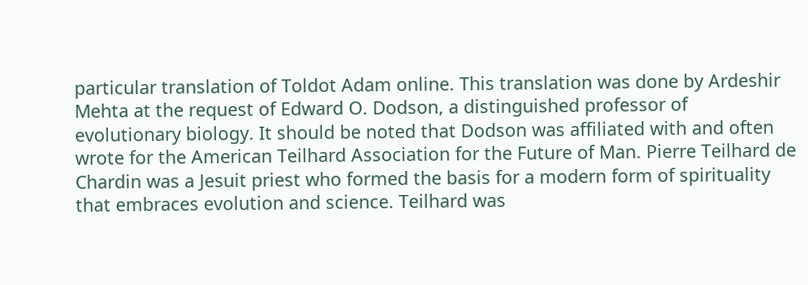particular translation of Toldot Adam online. This translation was done by Ardeshir Mehta at the request of Edward O. Dodson, a distinguished professor of evolutionary biology. It should be noted that Dodson was affiliated with and often wrote for the American Teilhard Association for the Future of Man. Pierre Teilhard de Chardin was a Jesuit priest who formed the basis for a modern form of spirituality that embraces evolution and science. Teilhard was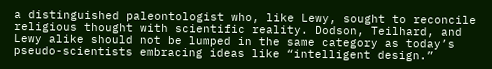a distinguished paleontologist who, like Lewy, sought to reconcile religious thought with scientific reality. Dodson, Teilhard, and Lewy alike should not be lumped in the same category as today’s pseudo-scientists embracing ideas like “intelligent design.”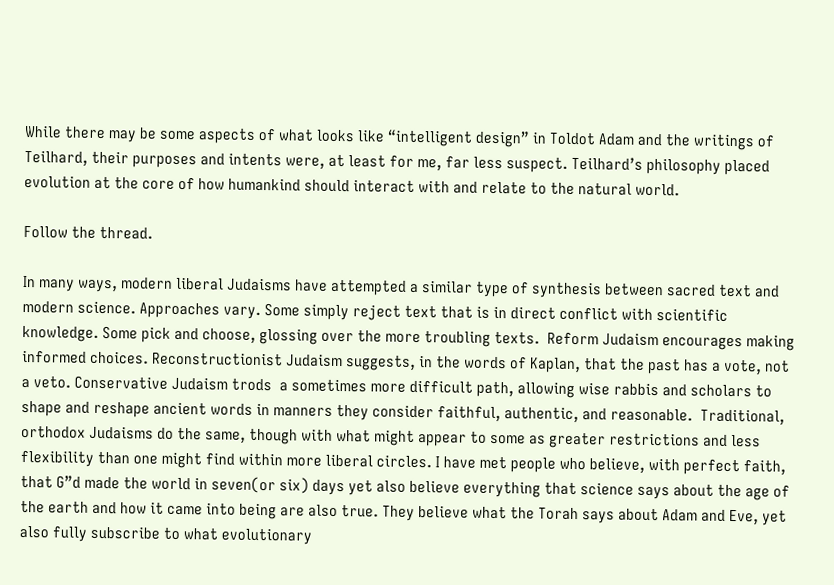While there may be some aspects of what looks like “intelligent design” in Toldot Adam and the writings of Teilhard, their purposes and intents were, at least for me, far less suspect. Teilhard’s philosophy placed evolution at the core of how humankind should interact with and relate to the natural world.

Follow the thread.

In many ways, modern liberal Judaisms have attempted a similar type of synthesis between sacred text and modern science. Approaches vary. Some simply reject text that is in direct conflict with scientific knowledge. Some pick and choose, glossing over the more troubling texts.  Reform Judaism encourages making informed choices. Reconstructionist Judaism suggests, in the words of Kaplan, that the past has a vote, not a veto. Conservative Judaism trods  a sometimes more difficult path, allowing wise rabbis and scholars to shape and reshape ancient words in manners they consider faithful, authentic, and reasonable.  Traditional, orthodox Judaisms do the same, though with what might appear to some as greater restrictions and less flexibility than one might find within more liberal circles. I have met people who believe, with perfect faith, that G”d made the world in seven(or six) days yet also believe everything that science says about the age of the earth and how it came into being are also true. They believe what the Torah says about Adam and Eve, yet also fully subscribe to what evolutionary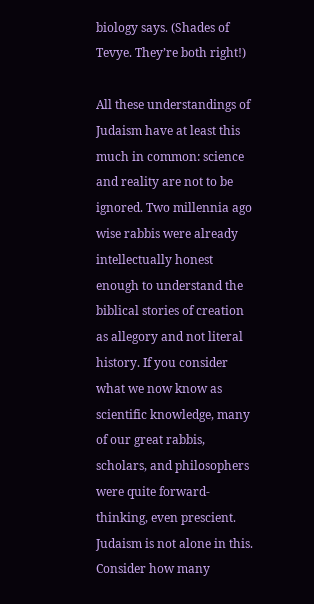biology says. (Shades of Tevye. They’re both right!)

All these understandings of Judaism have at least this much in common: science and reality are not to be ignored. Two millennia ago wise rabbis were already intellectually honest enough to understand the biblical stories of creation as allegory and not literal history. If you consider what we now know as scientific knowledge, many of our great rabbis, scholars, and philosophers were quite forward-thinking, even prescient. Judaism is not alone in this. Consider how many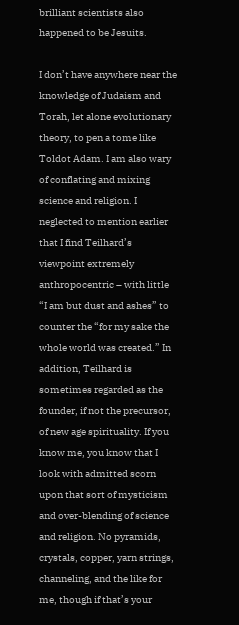brilliant scientists also happened to be Jesuits.

I don’t have anywhere near the knowledge of Judaism and Torah, let alone evolutionary theory, to pen a tome like Toldot Adam. I am also wary of conflating and mixing science and religion. I neglected to mention earlier that I find Teilhard’s viewpoint extremely anthropocentric – with little “I am but dust and ashes” to counter the “for my sake the whole world was created.” In addition, Teilhard is sometimes regarded as the founder, if not the precursor, of new age spirituality. If you know me, you know that I look with admitted scorn upon that sort of mysticism and over-blending of science and religion. No pyramids, crystals, copper, yarn strings, channeling, and the like for me, though if that’s your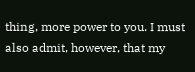thing, more power to you. I must also admit, however, that my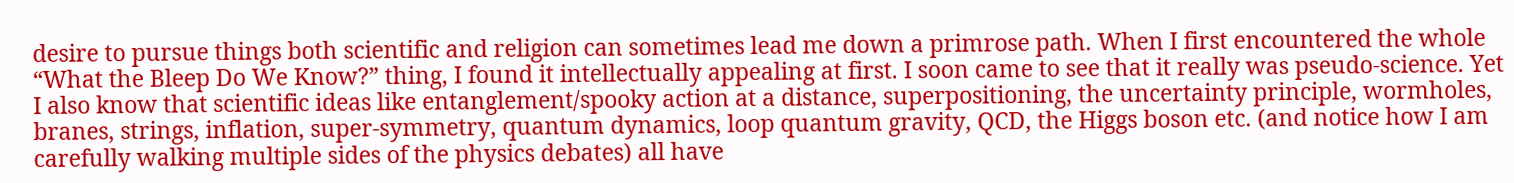desire to pursue things both scientific and religion can sometimes lead me down a primrose path. When I first encountered the whole “What the Bleep Do We Know?” thing, I found it intellectually appealing at first. I soon came to see that it really was pseudo-science. Yet I also know that scientific ideas like entanglement/spooky action at a distance, superpositioning, the uncertainty principle, wormholes, branes, strings, inflation, super-symmetry, quantum dynamics, loop quantum gravity, QCD, the Higgs boson etc. (and notice how I am carefully walking multiple sides of the physics debates) all have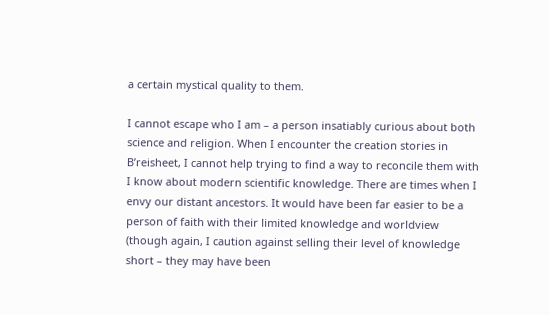a certain mystical quality to them.

I cannot escape who I am – a person insatiably curious about both science and religion. When I encounter the creation stories in B’reisheet, I cannot help trying to find a way to reconcile them with I know about modern scientific knowledge. There are times when I envy our distant ancestors. It would have been far easier to be a person of faith with their limited knowledge and worldview (though again, I caution against selling their level of knowledge short – they may have been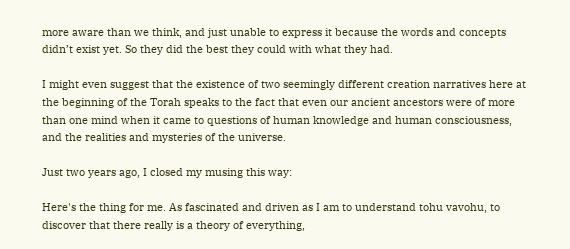more aware than we think, and just unable to express it because the words and concepts didn’t exist yet. So they did the best they could with what they had.

I might even suggest that the existence of two seemingly different creation narratives here at the beginning of the Torah speaks to the fact that even our ancient ancestors were of more than one mind when it came to questions of human knowledge and human consciousness, and the realities and mysteries of the universe.

Just two years ago, I closed my musing this way:

Here's the thing for me. As fascinated and driven as I am to understand tohu vavohu, to discover that there really is a theory of everything,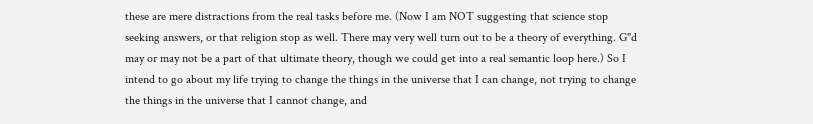these are mere distractions from the real tasks before me. (Now I am NOT suggesting that science stop seeking answers, or that religion stop as well. There may very well turn out to be a theory of everything. G"d may or may not be a part of that ultimate theory, though we could get into a real semantic loop here.) So I intend to go about my life trying to change the things in the universe that I can change, not trying to change the things in the universe that I cannot change, and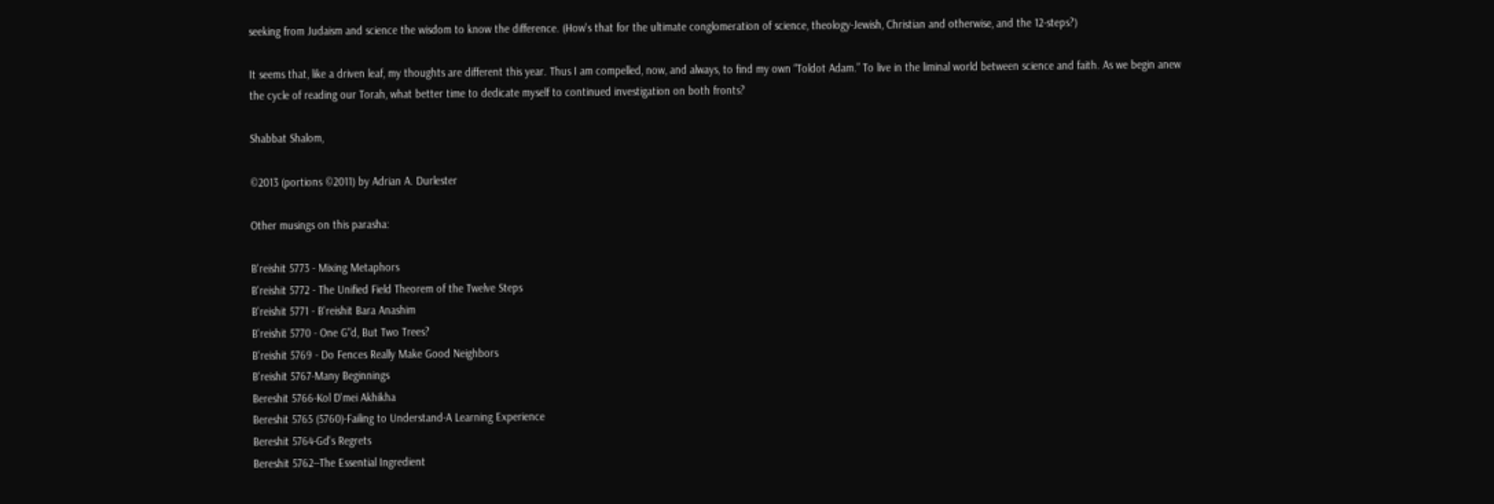seeking from Judaism and science the wisdom to know the difference. (How's that for the ultimate conglomeration of science, theology-Jewish, Christian and otherwise, and the 12-steps?)

It seems that, like a driven leaf, my thoughts are different this year. Thus I am compelled, now, and always, to find my own “Toldot Adam.” To live in the liminal world between science and faith. As we begin anew the cycle of reading our Torah, what better time to dedicate myself to continued investigation on both fronts?

Shabbat Shalom,

©2013 (portions ©2011) by Adrian A. Durlester

Other musings on this parasha:

B'reishit 5773 - Mixing Metaphors
B'reishit 5772 - The Unified Field Theorem of the Twelve Steps
B'reishit 5771 - B'reishit Bara Anashim
B'reishit 5770 - One G"d, But Two Trees?
B'reishit 5769 - Do Fences Really Make Good Neighbors
B'reishit 5767-Many Beginnings
Bereshit 5766-Kol D'mei Akhikha
Bereshit 5765 (5760)-Failing to Understand-A Learning Experience
Bereshit 5764-Gd's Regrets
Bereshit 5762--The Essential Ingredient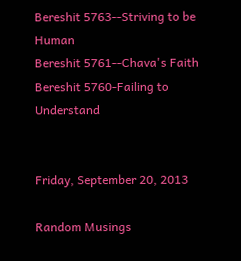Bereshit 5763--Striving to be Human
Bereshit 5761--Chava's Faith
Bereshit 5760-Failing to Understand


Friday, September 20, 2013

Random Musings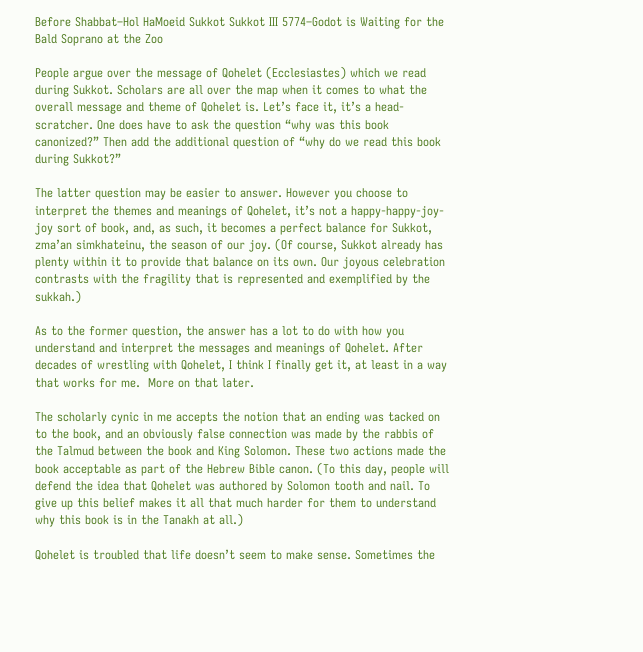Before Shabbat–Hol HaMoeid Sukkot Sukkot III 5774–Godot is Waiting for the Bald Soprano at the Zoo

People argue over the message of Qohelet (Ecclesiastes) which we read during Sukkot. Scholars are all over the map when it comes to what the overall message and theme of Qohelet is. Let’s face it, it’s a head-scratcher. One does have to ask the question “why was this book canonized?” Then add the additional question of “why do we read this book during Sukkot?”

The latter question may be easier to answer. However you choose to interpret the themes and meanings of Qohelet, it’s not a happy-happy-joy-joy sort of book, and, as such, it becomes a perfect balance for Sukkot, zma’an simkhateinu, the season of our joy. (Of course, Sukkot already has plenty within it to provide that balance on its own. Our joyous celebration contrasts with the fragility that is represented and exemplified by the sukkah.)

As to the former question, the answer has a lot to do with how you understand and interpret the messages and meanings of Qohelet. After decades of wrestling with Qohelet, I think I finally get it, at least in a way that works for me.  More on that later.

The scholarly cynic in me accepts the notion that an ending was tacked on to the book, and an obviously false connection was made by the rabbis of the Talmud between the book and King Solomon. These two actions made the book acceptable as part of the Hebrew Bible canon. (To this day, people will defend the idea that Qohelet was authored by Solomon tooth and nail. To give up this belief makes it all that much harder for them to understand why this book is in the Tanakh at all.)

Qohelet is troubled that life doesn’t seem to make sense. Sometimes the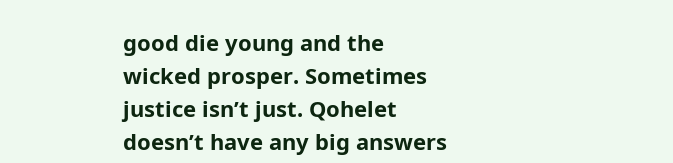good die young and the wicked prosper. Sometimes justice isn’t just. Qohelet doesn’t have any big answers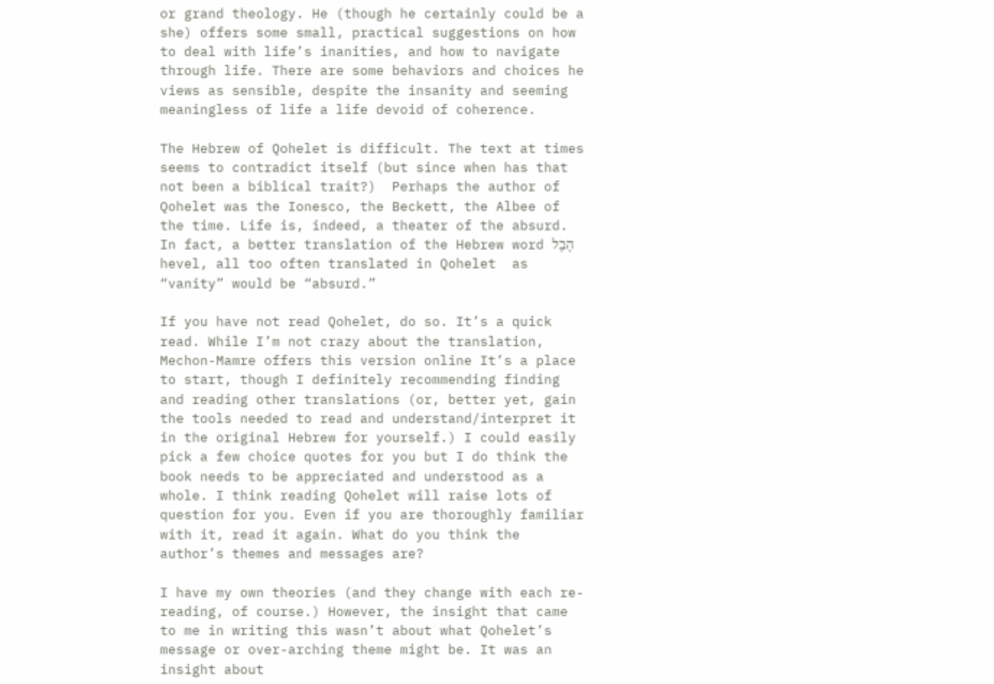or grand theology. He (though he certainly could be a she) offers some small, practical suggestions on how to deal with life’s inanities, and how to navigate through life. There are some behaviors and choices he views as sensible, despite the insanity and seeming meaningless of life a life devoid of coherence.

The Hebrew of Qohelet is difficult. The text at times seems to contradict itself (but since when has that not been a biblical trait?)  Perhaps the author of Qohelet was the Ionesco, the Beckett, the Albee of the time. Life is, indeed, a theater of the absurd. In fact, a better translation of the Hebrew word הֶבֶל hevel, all too often translated in Qohelet  as “vanity” would be “absurd.”

If you have not read Qohelet, do so. It’s a quick read. While I’m not crazy about the translation, Mechon-Mamre offers this version online It’s a place to start, though I definitely recommending finding and reading other translations (or, better yet, gain the tools needed to read and understand/interpret it in the original Hebrew for yourself.) I could easily pick a few choice quotes for you but I do think the book needs to be appreciated and understood as a whole. I think reading Qohelet will raise lots of question for you. Even if you are thoroughly familiar with it, read it again. What do you think the author’s themes and messages are?

I have my own theories (and they change with each re-reading, of course.) However, the insight that came to me in writing this wasn’t about what Qohelet’s message or over-arching theme might be. It was an insight about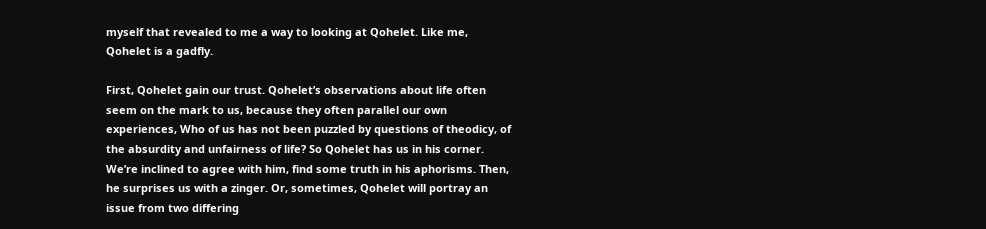myself that revealed to me a way to looking at Qohelet. Like me, Qohelet is a gadfly.

First, Qohelet gain our trust. Qohelet’s observations about life often seem on the mark to us, because they often parallel our own experiences, Who of us has not been puzzled by questions of theodicy, of the absurdity and unfairness of life? So Qohelet has us in his corner. We’re inclined to agree with him, find some truth in his aphorisms. Then, he surprises us with a zinger. Or, sometimes, Qohelet will portray an issue from two differing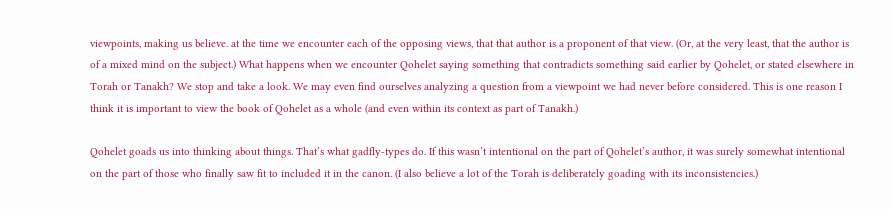viewpoints, making us believe. at the time we encounter each of the opposing views, that that author is a proponent of that view. (Or, at the very least, that the author is of a mixed mind on the subject.) What happens when we encounter Qohelet saying something that contradicts something said earlier by Qohelet, or stated elsewhere in Torah or Tanakh? We stop and take a look. We may even find ourselves analyzing a question from a viewpoint we had never before considered. This is one reason I think it is important to view the book of Qohelet as a whole (and even within its context as part of Tanakh.)

Qohelet goads us into thinking about things. That’s what gadfly-types do. If this wasn’t intentional on the part of Qohelet’s author, it was surely somewhat intentional on the part of those who finally saw fit to included it in the canon. (I also believe a lot of the Torah is deliberately goading with its inconsistencies.)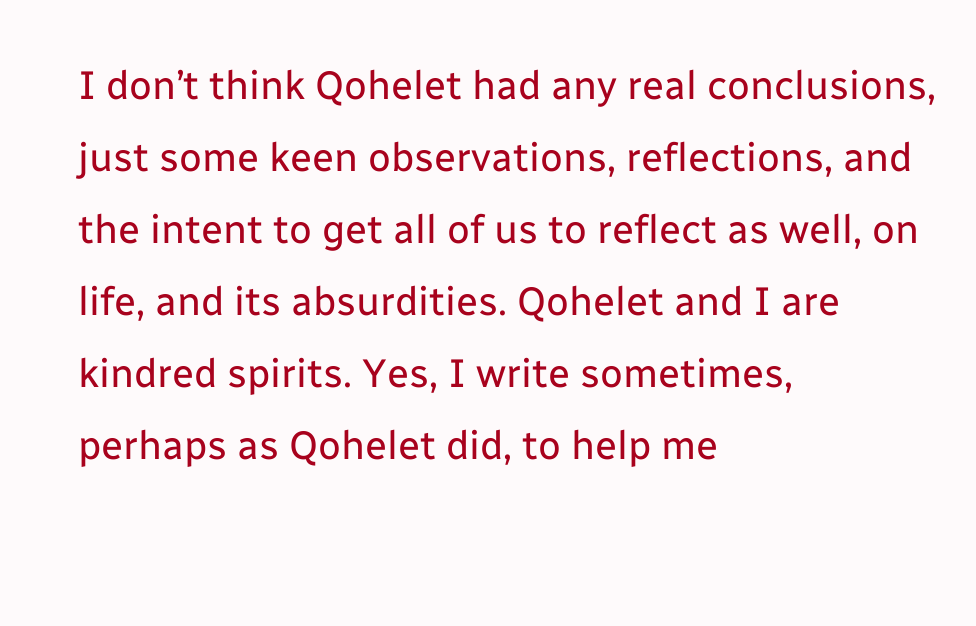I don’t think Qohelet had any real conclusions, just some keen observations, reflections, and the intent to get all of us to reflect as well, on life, and its absurdities. Qohelet and I are kindred spirits. Yes, I write sometimes, perhaps as Qohelet did, to help me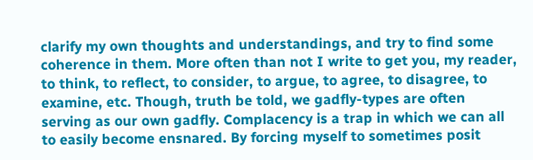clarify my own thoughts and understandings, and try to find some coherence in them. More often than not I write to get you, my reader, to think, to reflect, to consider, to argue, to agree, to disagree, to examine, etc. Though, truth be told, we gadfly-types are often serving as our own gadfly. Complacency is a trap in which we can all to easily become ensnared. By forcing myself to sometimes posit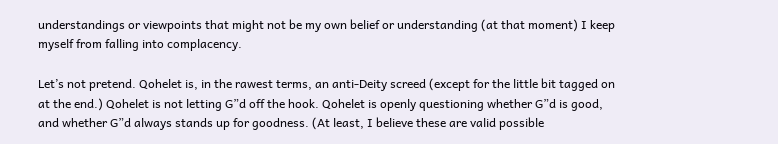understandings or viewpoints that might not be my own belief or understanding (at that moment) I keep myself from falling into complacency.

Let’s not pretend. Qohelet is, in the rawest terms, an anti-Deity screed (except for the little bit tagged on at the end.) Qohelet is not letting G”d off the hook. Qohelet is openly questioning whether G”d is good, and whether G”d always stands up for goodness. (At least, I believe these are valid possible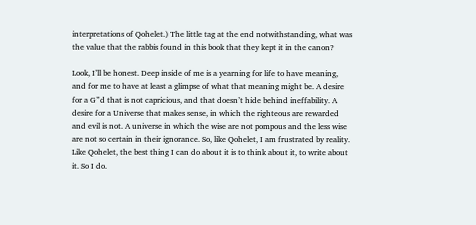interpretations of Qohelet.) The little tag at the end notwithstanding, what was the value that the rabbis found in this book that they kept it in the canon?

Look, I’ll be honest. Deep inside of me is a yearning for life to have meaning, and for me to have at least a glimpse of what that meaning might be. A desire for a G”d that is not capricious, and that doesn’t hide behind ineffability. A desire for a Universe that makes sense, in which the righteous are rewarded and evil is not. A universe in which the wise are not pompous and the less wise are not so certain in their ignorance. So, like Qohelet, I am frustrated by reality. Like Qohelet, the best thing I can do about it is to think about it, to write about it. So I do.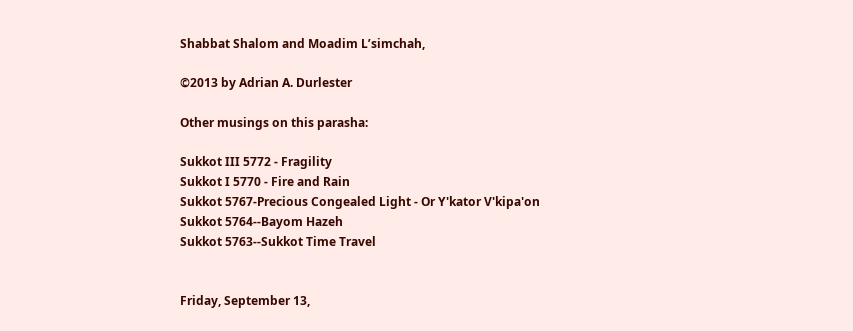Shabbat Shalom and Moadim L’simchah,

©2013 by Adrian A. Durlester

Other musings on this parasha:

Sukkot III 5772 - Fragility
Sukkot I 5770 - Fire and Rain
Sukkot 5767-Precious Congealed Light - Or Y'kator V'kipa'on
Sukkot 5764--Bayom Hazeh
Sukkot 5763--Sukkot Time Travel


Friday, September 13,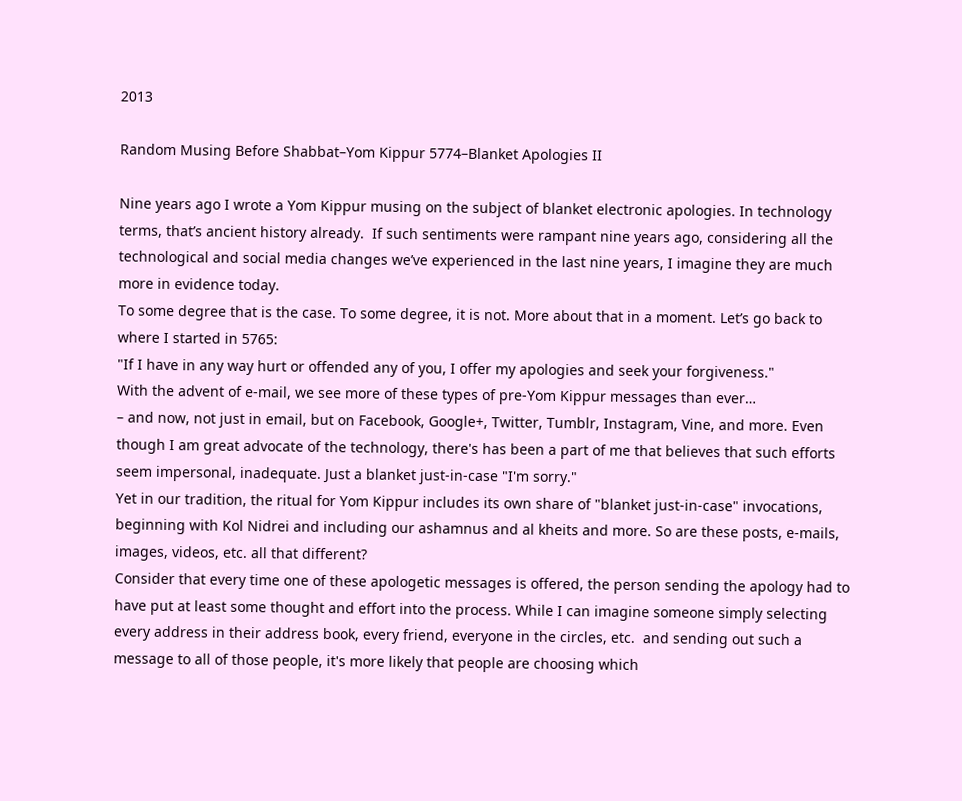2013

Random Musing Before Shabbat–Yom Kippur 5774–Blanket Apologies II

Nine years ago I wrote a Yom Kippur musing on the subject of blanket electronic apologies. In technology terms, that’s ancient history already.  If such sentiments were rampant nine years ago, considering all the technological and social media changes we’ve experienced in the last nine years, I imagine they are much more in evidence today.
To some degree that is the case. To some degree, it is not. More about that in a moment. Let’s go back to where I started in 5765:
"If I have in any way hurt or offended any of you, I offer my apologies and seek your forgiveness."
With the advent of e-mail, we see more of these types of pre-Yom Kippur messages than ever…
– and now, not just in email, but on Facebook, Google+, Twitter, Tumblr, Instagram, Vine, and more. Even though I am great advocate of the technology, there's has been a part of me that believes that such efforts seem impersonal, inadequate. Just a blanket just-in-case "I'm sorry."
Yet in our tradition, the ritual for Yom Kippur includes its own share of "blanket just-in-case" invocations, beginning with Kol Nidrei and including our ashamnus and al kheits and more. So are these posts, e-mails, images, videos, etc. all that different?
Consider that every time one of these apologetic messages is offered, the person sending the apology had to have put at least some thought and effort into the process. While I can imagine someone simply selecting every address in their address book, every friend, everyone in the circles, etc.  and sending out such a message to all of those people, it's more likely that people are choosing which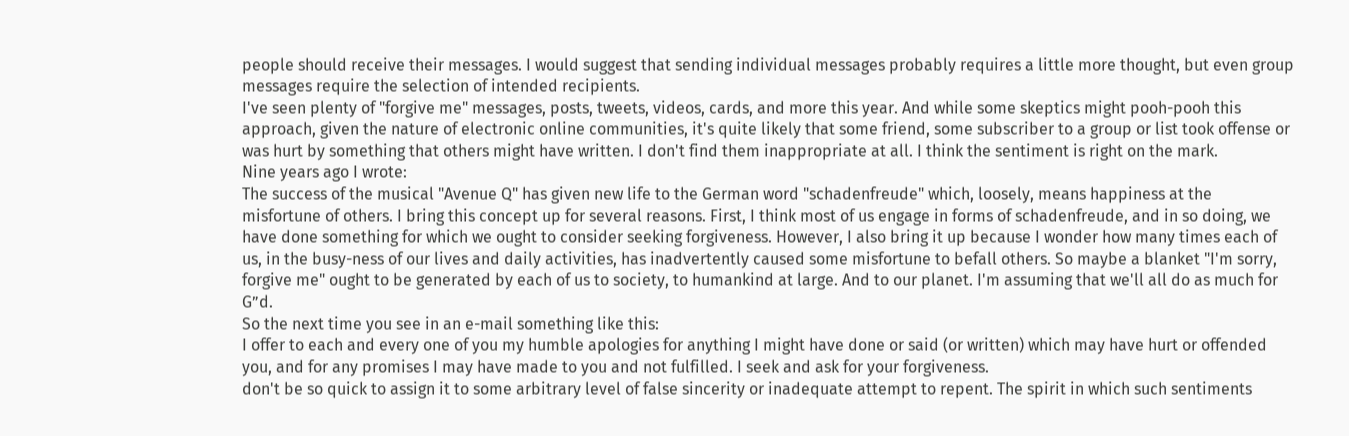people should receive their messages. I would suggest that sending individual messages probably requires a little more thought, but even group messages require the selection of intended recipients.
I've seen plenty of "forgive me" messages, posts, tweets, videos, cards, and more this year. And while some skeptics might pooh-pooh this approach, given the nature of electronic online communities, it's quite likely that some friend, some subscriber to a group or list took offense or was hurt by something that others might have written. I don't find them inappropriate at all. I think the sentiment is right on the mark.
Nine years ago I wrote:
The success of the musical "Avenue Q" has given new life to the German word "schadenfreude" which, loosely, means happiness at the misfortune of others. I bring this concept up for several reasons. First, I think most of us engage in forms of schadenfreude, and in so doing, we have done something for which we ought to consider seeking forgiveness. However, I also bring it up because I wonder how many times each of us, in the busy-ness of our lives and daily activities, has inadvertently caused some misfortune to befall others. So maybe a blanket "I'm sorry, forgive me" ought to be generated by each of us to society, to humankind at large. And to our planet. I'm assuming that we'll all do as much for G”d.
So the next time you see in an e-mail something like this:
I offer to each and every one of you my humble apologies for anything I might have done or said (or written) which may have hurt or offended you, and for any promises I may have made to you and not fulfilled. I seek and ask for your forgiveness.
don't be so quick to assign it to some arbitrary level of false sincerity or inadequate attempt to repent. The spirit in which such sentiments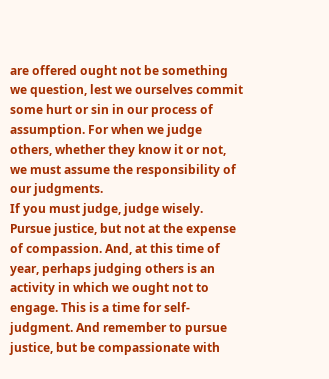are offered ought not be something we question, lest we ourselves commit some hurt or sin in our process of assumption. For when we judge others, whether they know it or not, we must assume the responsibility of our judgments.
If you must judge, judge wisely. Pursue justice, but not at the expense of compassion. And, at this time of year, perhaps judging others is an activity in which we ought not to engage. This is a time for self-judgment. And remember to pursue justice, but be compassionate with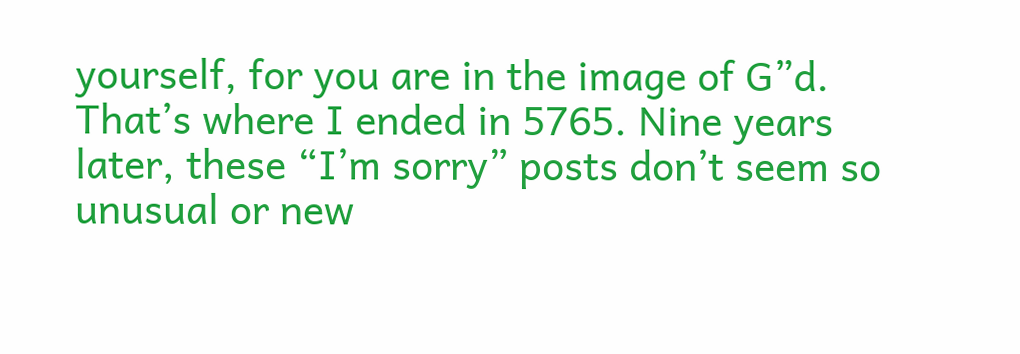yourself, for you are in the image of G”d.
That’s where I ended in 5765. Nine years later, these “I’m sorry” posts don’t seem so unusual or new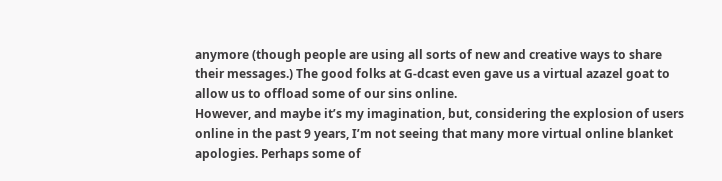anymore (though people are using all sorts of new and creative ways to share their messages.) The good folks at G-dcast even gave us a virtual azazel goat to allow us to offload some of our sins online.
However, and maybe it’s my imagination, but, considering the explosion of users online in the past 9 years, I’m not seeing that many more virtual online blanket apologies. Perhaps some of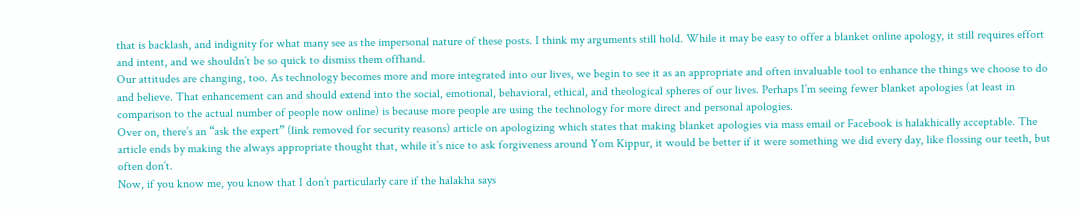that is backlash, and indignity for what many see as the impersonal nature of these posts. I think my arguments still hold. While it may be easy to offer a blanket online apology, it still requires effort and intent, and we shouldn’t be so quick to dismiss them offhand.
Our attitudes are changing, too. As technology becomes more and more integrated into our lives, we begin to see it as an appropriate and often invaluable tool to enhance the things we choose to do and believe. That enhancement can and should extend into the social, emotional, behavioral, ethical, and theological spheres of our lives. Perhaps I’m seeing fewer blanket apologies (at least in comparison to the actual number of people now online) is because more people are using the technology for more direct and personal apologies.
Over on, there’s an “ask the expert” (link removed for security reasons) article on apologizing which states that making blanket apologies via mass email or Facebook is halakhically acceptable. The article ends by making the always appropriate thought that, while it’s nice to ask forgiveness around Yom Kippur, it would be better if it were something we did every day, like flossing our teeth, but often don’t.
Now, if you know me, you know that I don’t particularly care if the halakha says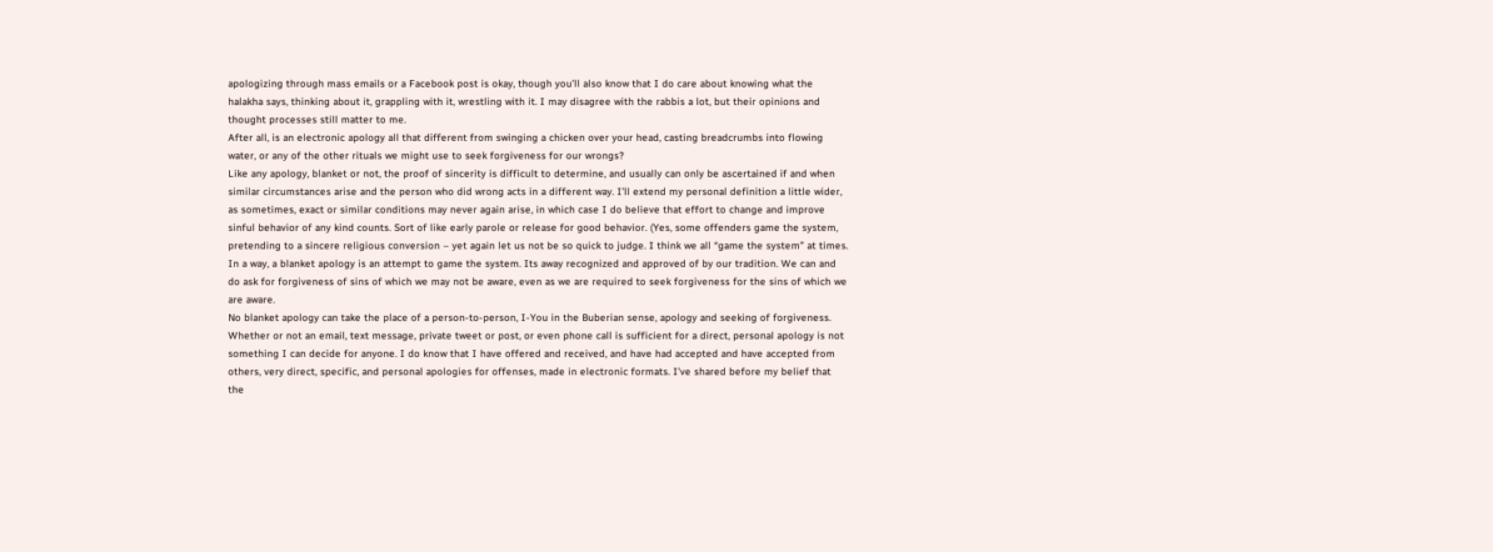apologizing through mass emails or a Facebook post is okay, though you’ll also know that I do care about knowing what the halakha says, thinking about it, grappling with it, wrestling with it. I may disagree with the rabbis a lot, but their opinions and thought processes still matter to me.
After all, is an electronic apology all that different from swinging a chicken over your head, casting breadcrumbs into flowing water, or any of the other rituals we might use to seek forgiveness for our wrongs?
Like any apology, blanket or not, the proof of sincerity is difficult to determine, and usually can only be ascertained if and when similar circumstances arise and the person who did wrong acts in a different way. I’ll extend my personal definition a little wider, as sometimes, exact or similar conditions may never again arise, in which case I do believe that effort to change and improve sinful behavior of any kind counts. Sort of like early parole or release for good behavior. (Yes, some offenders game the system, pretending to a sincere religious conversion – yet again let us not be so quick to judge. I think we all “game the system” at times. In a way, a blanket apology is an attempt to game the system. Its away recognized and approved of by our tradition. We can and do ask for forgiveness of sins of which we may not be aware, even as we are required to seek forgiveness for the sins of which we are aware.
No blanket apology can take the place of a person-to-person, I-You in the Buberian sense, apology and seeking of forgiveness. Whether or not an email, text message, private tweet or post, or even phone call is sufficient for a direct, personal apology is not something I can decide for anyone. I do know that I have offered and received, and have had accepted and have accepted from others, very direct, specific, and personal apologies for offenses, made in electronic formats. I’ve shared before my belief that the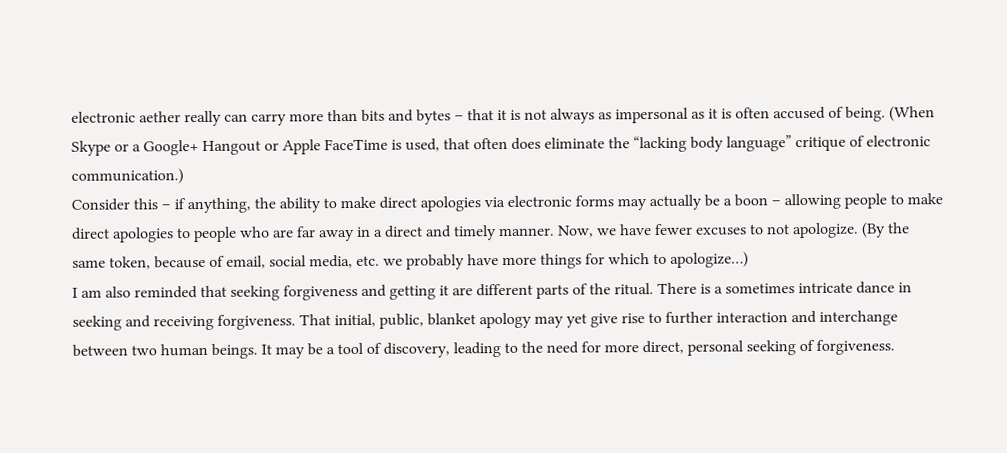electronic aether really can carry more than bits and bytes – that it is not always as impersonal as it is often accused of being. (When Skype or a Google+ Hangout or Apple FaceTime is used, that often does eliminate the “lacking body language” critique of electronic communication.)
Consider this – if anything, the ability to make direct apologies via electronic forms may actually be a boon – allowing people to make direct apologies to people who are far away in a direct and timely manner. Now, we have fewer excuses to not apologize. (By the same token, because of email, social media, etc. we probably have more things for which to apologize…)
I am also reminded that seeking forgiveness and getting it are different parts of the ritual. There is a sometimes intricate dance in seeking and receiving forgiveness. That initial, public, blanket apology may yet give rise to further interaction and interchange between two human beings. It may be a tool of discovery, leading to the need for more direct, personal seeking of forgiveness.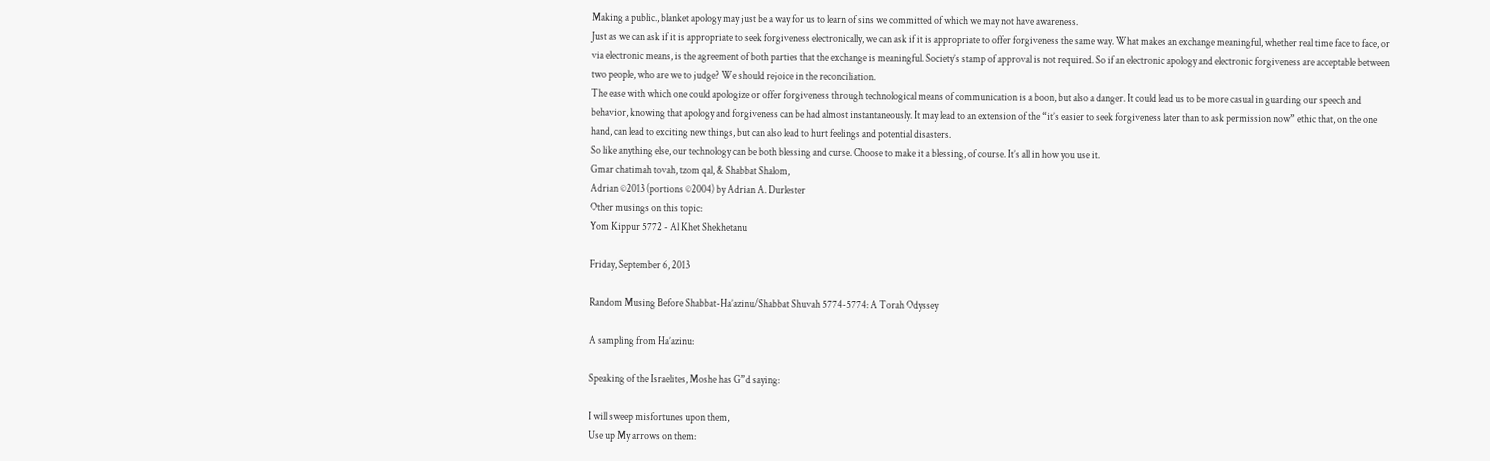Making a public., blanket apology may just be a way for us to learn of sins we committed of which we may not have awareness.
Just as we can ask if it is appropriate to seek forgiveness electronically, we can ask if it is appropriate to offer forgiveness the same way. What makes an exchange meaningful, whether real time face to face, or via electronic means, is the agreement of both parties that the exchange is meaningful. Society’s stamp of approval is not required. So if an electronic apology and electronic forgiveness are acceptable between two people, who are we to judge? We should rejoice in the reconciliation.
The ease with which one could apologize or offer forgiveness through technological means of communication is a boon, but also a danger. It could lead us to be more casual in guarding our speech and behavior, knowing that apology and forgiveness can be had almost instantaneously. It may lead to an extension of the “it’s easier to seek forgiveness later than to ask permission now” ethic that, on the one hand, can lead to exciting new things, but can also lead to hurt feelings and potential disasters.
So like anything else, our technology can be both blessing and curse. Choose to make it a blessing, of course. It’s all in how you use it.
Gmar chatimah tovah, tzom qal, & Shabbat Shalom,
Adrian ©2013 (portions ©2004) by Adrian A. Durlester
Other musings on this topic:
Yom Kippur 5772 - Al Khet Shekhetanu

Friday, September 6, 2013

Random Musing Before Shabbat-Ha’azinu/Shabbat Shuvah 5774-5774: A Torah Odyssey

A sampling from Ha’azinu:

Speaking of the Israelites, Moshe has G”d saying:

I will sweep misfortunes upon them,
Use up My arrows on them: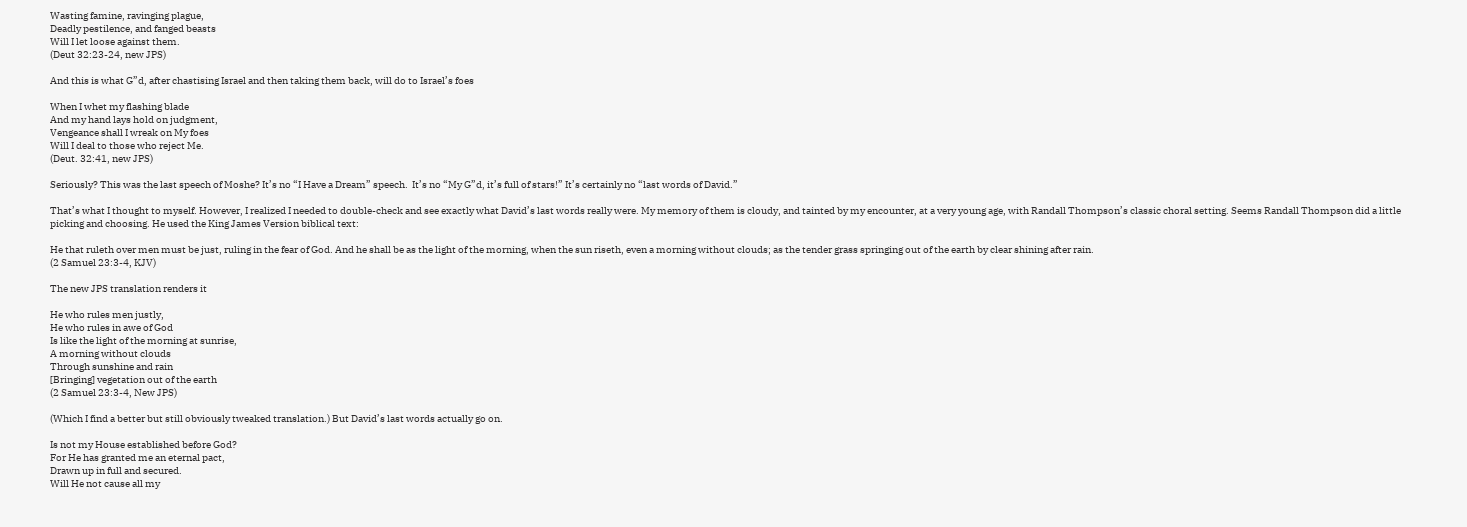Wasting famine, ravinging plague,
Deadly pestilence, and fanged beasts
Will I let loose against them.
(Deut 32:23-24, new JPS)

And this is what G”d, after chastising Israel and then taking them back, will do to Israel’s foes

When I whet my flashing blade
And my hand lays hold on judgment,
Vengeance shall I wreak on My foes
Will I deal to those who reject Me.
(Deut. 32:41, new JPS)

Seriously? This was the last speech of Moshe? It’s no “I Have a Dream” speech.  It’s no “My G”d, it’s full of stars!” It’s certainly no “last words of David.”

That’s what I thought to myself. However, I realized I needed to double-check and see exactly what David’s last words really were. My memory of them is cloudy, and tainted by my encounter, at a very young age, with Randall Thompson’s classic choral setting. Seems Randall Thompson did a little picking and choosing. He used the King James Version biblical text:

He that ruleth over men must be just, ruling in the fear of God. And he shall be as the light of the morning, when the sun riseth, even a morning without clouds; as the tender grass springing out of the earth by clear shining after rain.
(2 Samuel 23:3-4, KJV)

The new JPS translation renders it

He who rules men justly,
He who rules in awe of God
Is like the light of the morning at sunrise,
A morning without clouds
Through sunshine and rain
[Bringing] vegetation out of the earth
(2 Samuel 23:3-4, New JPS)

(Which I find a better but still obviously tweaked translation.) But David’s last words actually go on.

Is not my House established before God?
For He has granted me an eternal pact,
Drawn up in full and secured.
Will He not cause all my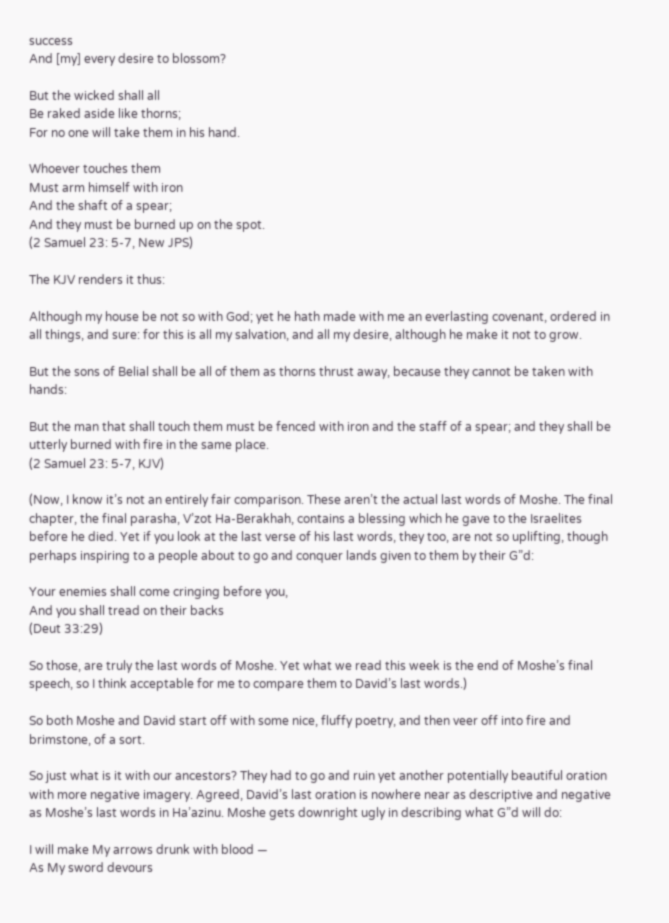success
And [my] every desire to blossom?

But the wicked shall all
Be raked aside like thorns;
For no one will take them in his hand.

Whoever touches them
Must arm himself with iron
And the shaft of a spear;
And they must be burned up on the spot.
(2 Samuel 23: 5-7, New JPS)

The KJV renders it thus:

Although my house be not so with God; yet he hath made with me an everlasting covenant, ordered in all things, and sure: for this is all my salvation, and all my desire, although he make it not to grow.

But the sons of Belial shall be all of them as thorns thrust away, because they cannot be taken with hands:

But the man that shall touch them must be fenced with iron and the staff of a spear; and they shall be utterly burned with fire in the same place.
(2 Samuel 23: 5-7, KJV)

(Now, I know it’s not an entirely fair comparison. These aren’t the actual last words of Moshe. The final chapter, the final parasha, V’zot Ha-Berakhah, contains a blessing which he gave to the Israelites before he died. Yet if you look at the last verse of his last words, they too, are not so uplifting, though perhaps inspiring to a people about to go and conquer lands given to them by their G”d:

Your enemies shall come cringing before you,
And you shall tread on their backs
(Deut 33:29)

So those, are truly the last words of Moshe. Yet what we read this week is the end of Moshe’s final speech, so I think acceptable for me to compare them to David’s last words.)

So both Moshe and David start off with some nice, fluffy poetry, and then veer off into fire and brimstone, of a sort.

So just what is it with our ancestors? They had to go and ruin yet another potentially beautiful oration with more negative imagery. Agreed, David’s last oration is nowhere near as descriptive and negative as Moshe’s last words in Ha’azinu. Moshe gets downright ugly in describing what G”d will do:

I will make My arrows drunk with blood —
As My sword devours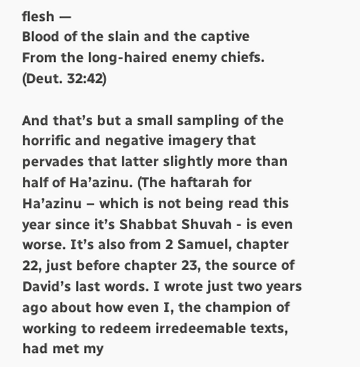flesh —
Blood of the slain and the captive
From the long-haired enemy chiefs.
(Deut. 32:42)

And that’s but a small sampling of the horrific and negative imagery that pervades that latter slightly more than half of Ha’azinu. (The haftarah for Ha’azinu – which is not being read this year since it’s Shabbat Shuvah - is even worse. It’s also from 2 Samuel, chapter 22, just before chapter 23, the source of David’s last words. I wrote just two years ago about how even I, the champion of working to redeem irredeemable texts, had met my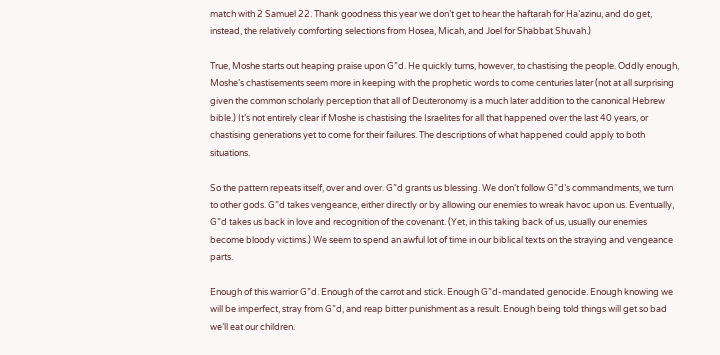match with 2 Samuel 22. Thank goodness this year we don’t get to hear the haftarah for Ha’azinu, and do get, instead, the relatively comforting selections from Hosea, Micah, and Joel for Shabbat Shuvah.)

True, Moshe starts out heaping praise upon G”d. He quickly turns, however, to chastising the people. Oddly enough, Moshe’s chastisements seem more in keeping with the prophetic words to come centuries later (not at all surprising given the common scholarly perception that all of Deuteronomy is a much later addition to the canonical Hebrew bible.) It’s not entirely clear if Moshe is chastising the Israelites for all that happened over the last 40 years, or chastising generations yet to come for their failures. The descriptions of what happened could apply to both situations.

So the pattern repeats itself, over and over. G”d grants us blessing. We don’t follow G”d’s commandments, we turn to other gods. G”d takes vengeance, either directly or by allowing our enemies to wreak havoc upon us. Eventually, G”d takes us back in love and recognition of the covenant. (Yet, in this taking back of us, usually our enemies become bloody victims.) We seem to spend an awful lot of time in our biblical texts on the straying and vengeance parts.

Enough of this warrior G”d. Enough of the carrot and stick. Enough G”d-mandated genocide. Enough knowing we will be imperfect, stray from G”d, and reap bitter punishment as a result. Enough being told things will get so bad we’ll eat our children.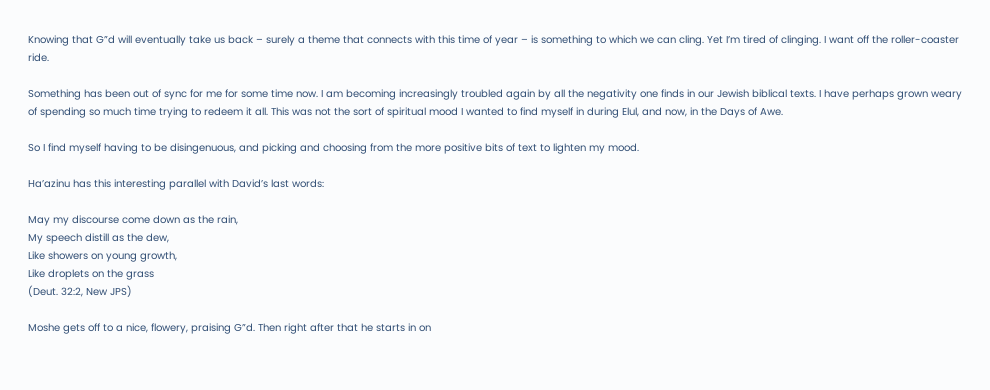Knowing that G”d will eventually take us back – surely a theme that connects with this time of year – is something to which we can cling. Yet I’m tired of clinging. I want off the roller-coaster ride.

Something has been out of sync for me for some time now. I am becoming increasingly troubled again by all the negativity one finds in our Jewish biblical texts. I have perhaps grown weary of spending so much time trying to redeem it all. This was not the sort of spiritual mood I wanted to find myself in during Elul, and now, in the Days of Awe.

So I find myself having to be disingenuous, and picking and choosing from the more positive bits of text to lighten my mood.

Ha’azinu has this interesting parallel with David’s last words:

May my discourse come down as the rain,
My speech distill as the dew,
Like showers on young growth,
Like droplets on the grass
(Deut. 32:2, New JPS)

Moshe gets off to a nice, flowery, praising G”d. Then right after that he starts in on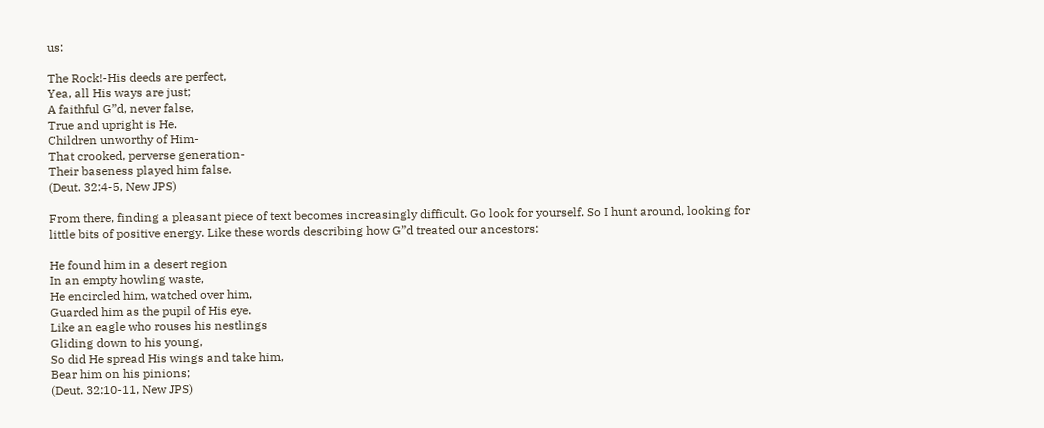us:

The Rock!-His deeds are perfect,
Yea, all His ways are just;
A faithful G”d, never false,
True and upright is He.
Children unworthy of Him-
That crooked, perverse generation-
Their baseness played him false.
(Deut. 32:4-5, New JPS)

From there, finding a pleasant piece of text becomes increasingly difficult. Go look for yourself. So I hunt around, looking for little bits of positive energy. Like these words describing how G”d treated our ancestors:

He found him in a desert region
In an empty howling waste,
He encircled him, watched over him,
Guarded him as the pupil of His eye.
Like an eagle who rouses his nestlings
Gliding down to his young,
So did He spread His wings and take him,
Bear him on his pinions;
(Deut. 32:10-11, New JPS)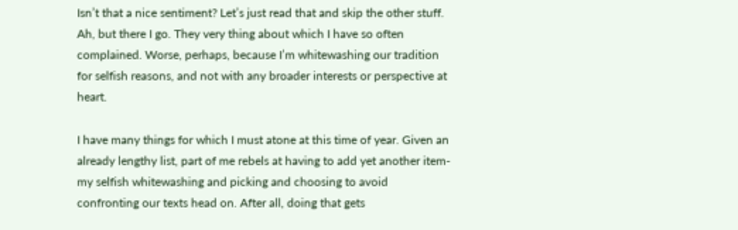Isn’t that a nice sentiment? Let’s just read that and skip the other stuff. Ah, but there I go. They very thing about which I have so often complained. Worse, perhaps, because I’m whitewashing our tradition for selfish reasons, and not with any broader interests or perspective at heart.

I have many things for which I must atone at this time of year. Given an already lengthy list, part of me rebels at having to add yet another item-my selfish whitewashing and picking and choosing to avoid confronting our texts head on. After all, doing that gets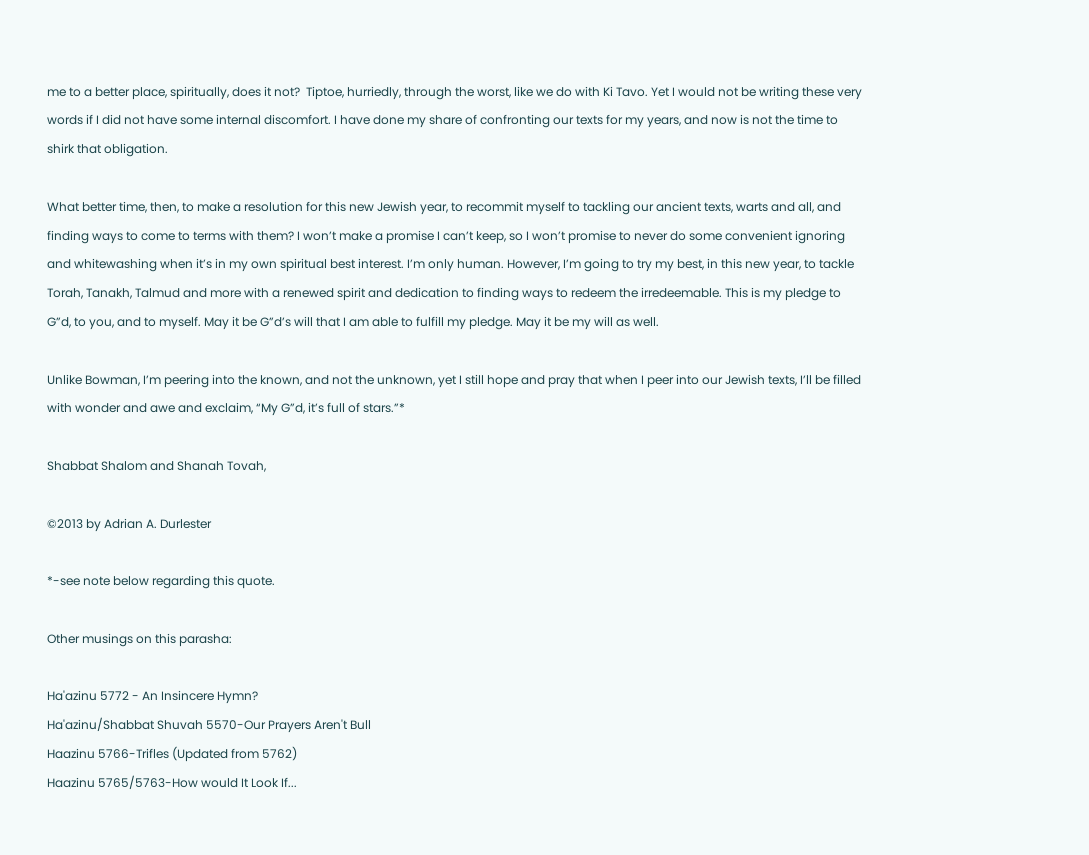me to a better place, spiritually, does it not?  Tiptoe, hurriedly, through the worst, like we do with Ki Tavo. Yet I would not be writing these very words if I did not have some internal discomfort. I have done my share of confronting our texts for my years, and now is not the time to shirk that obligation.

What better time, then, to make a resolution for this new Jewish year, to recommit myself to tackling our ancient texts, warts and all, and finding ways to come to terms with them? I won’t make a promise I can’t keep, so I won’t promise to never do some convenient ignoring and whitewashing when it’s in my own spiritual best interest. I’m only human. However, I’m going to try my best, in this new year, to tackle Torah, Tanakh, Talmud and more with a renewed spirit and dedication to finding ways to redeem the irredeemable. This is my pledge to G”d, to you, and to myself. May it be G”d’s will that I am able to fulfill my pledge. May it be my will as well.

Unlike Bowman, I’m peering into the known, and not the unknown, yet I still hope and pray that when I peer into our Jewish texts, I’ll be filled with wonder and awe and exclaim, “My G”d, it’s full of stars.”*

Shabbat Shalom and Shanah Tovah,

©2013 by Adrian A. Durlester

*-see note below regarding this quote.

Other musings on this parasha:

Ha'azinu 5772 - An Insincere Hymn?
Ha'azinu/Shabbat Shuvah 5570-Our Prayers Aren't Bull
Haazinu 5766-Trifles (Updated from 5762)
Haazinu 5765/5763-How would It Look If...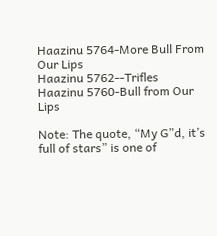Haazinu 5764-More Bull From Our Lips
Haazinu 5762--Trifles
Haazinu 5760-Bull from Our Lips

Note: The quote, “My G”d, it’s full of stars” is one of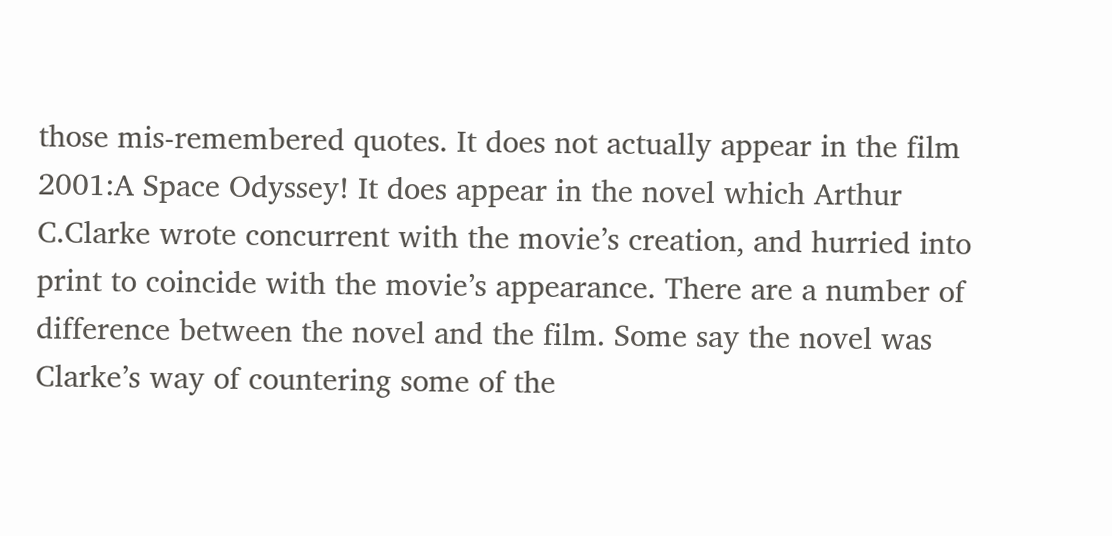those mis-remembered quotes. It does not actually appear in the film 2001:A Space Odyssey! It does appear in the novel which Arthur C.Clarke wrote concurrent with the movie’s creation, and hurried into print to coincide with the movie’s appearance. There are a number of difference between the novel and the film. Some say the novel was Clarke’s way of countering some of the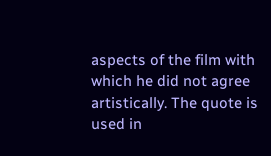aspects of the film with which he did not agree artistically. The quote is used in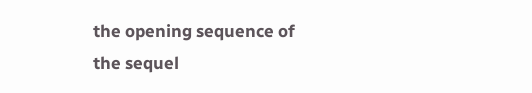the opening sequence of the sequel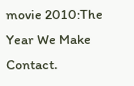movie 2010:The Year We Make Contact.